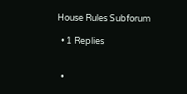House Rules Subforum

  • 1 Replies


  •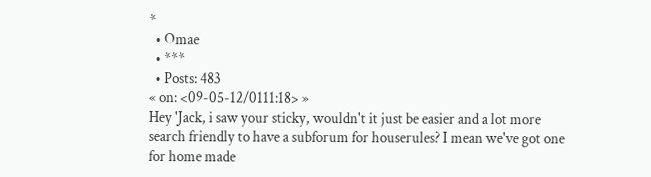*
  • Omae
  • ***
  • Posts: 483
« on: <09-05-12/0111:18> »
Hey 'Jack, i saw your sticky, wouldn't it just be easier and a lot more search friendly to have a subforum for houserules? I mean we've got one for home made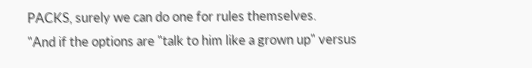PACKS, surely we can do one for rules themselves.
"And if the options are "talk to him like a grown up" versus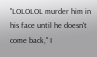"LOLOLOL murder him in his face until he doesn't come back," I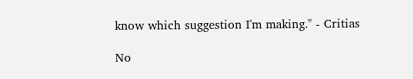know which suggestion I'm making." - Critias

No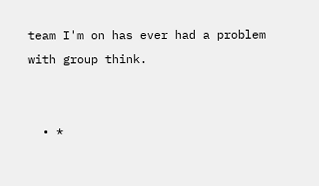team I'm on has ever had a problem with group think.


  • *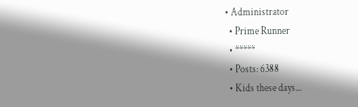• Administrator
  • Prime Runner
  • *****
  • Posts: 6388
  • Kids these days...